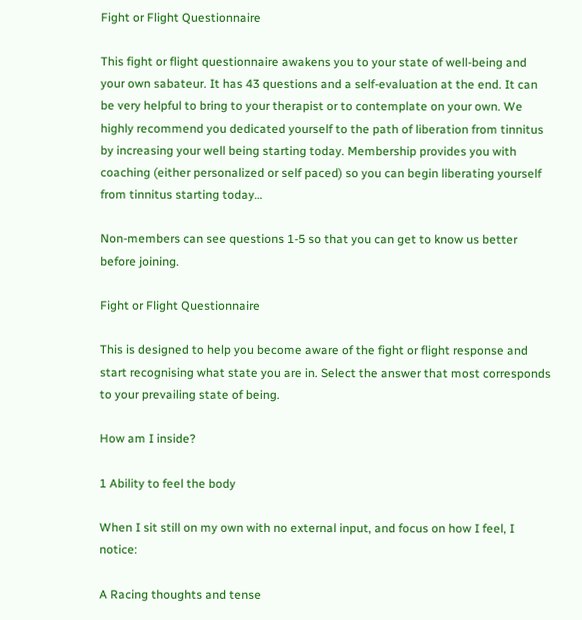Fight or Flight Questionnaire

This fight or flight questionnaire awakens you to your state of well-being and your own sabateur. It has 43 questions and a self-evaluation at the end. It can be very helpful to bring to your therapist or to contemplate on your own. We highly recommend you dedicated yourself to the path of liberation from tinnitus by increasing your well being starting today. Membership provides you with coaching (either personalized or self paced) so you can begin liberating yourself from tinnitus starting today…

Non-members can see questions 1-5 so that you can get to know us better before joining.

Fight or Flight Questionnaire

This is designed to help you become aware of the fight or flight response and start recognising what state you are in. Select the answer that most corresponds to your prevailing state of being.

How am I inside?

1 Ability to feel the body

When I sit still on my own with no external input, and focus on how I feel, I notice:

A Racing thoughts and tense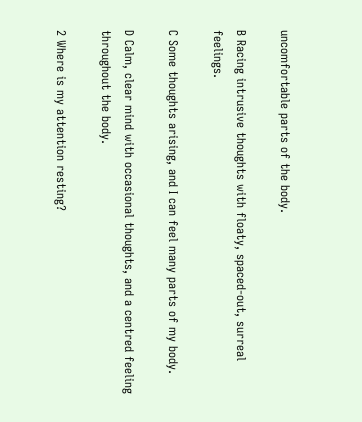uncomfortable parts of the body.

B Racing intrusive thoughts with floaty, spaced-out, surreal feelings.

C Some thoughts arising, and I can feel many parts of my body.

D Calm, clear mind with occasional thoughts, and a centred feeling throughout the body.

2 Where is my attention resting?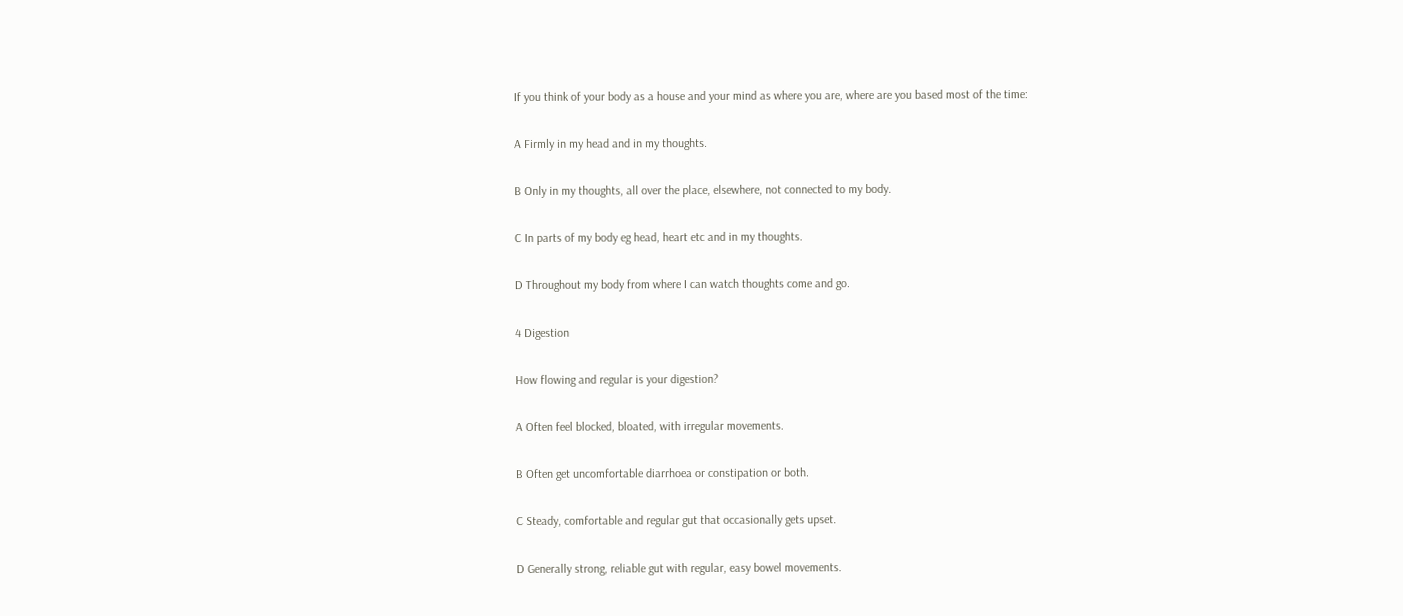If you think of your body as a house and your mind as where you are, where are you based most of the time:

A Firmly in my head and in my thoughts.

B Only in my thoughts, all over the place, elsewhere, not connected to my body.

C In parts of my body eg head, heart etc and in my thoughts.

D Throughout my body from where I can watch thoughts come and go.

4 Digestion

How flowing and regular is your digestion?

A Often feel blocked, bloated, with irregular movements.

B Often get uncomfortable diarrhoea or constipation or both.

C Steady, comfortable and regular gut that occasionally gets upset.

D Generally strong, reliable gut with regular, easy bowel movements.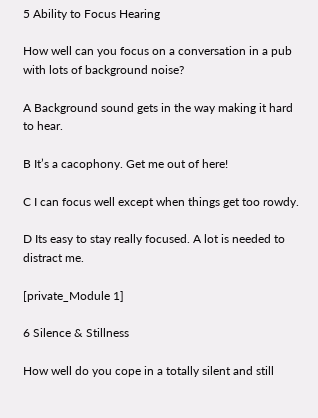5 Ability to Focus Hearing

How well can you focus on a conversation in a pub with lots of background noise?

A Background sound gets in the way making it hard to hear.

B It’s a cacophony. Get me out of here!

C I can focus well except when things get too rowdy.

D Its easy to stay really focused. A lot is needed to distract me.

[private_Module 1]

6 Silence & Stillness

How well do you cope in a totally silent and still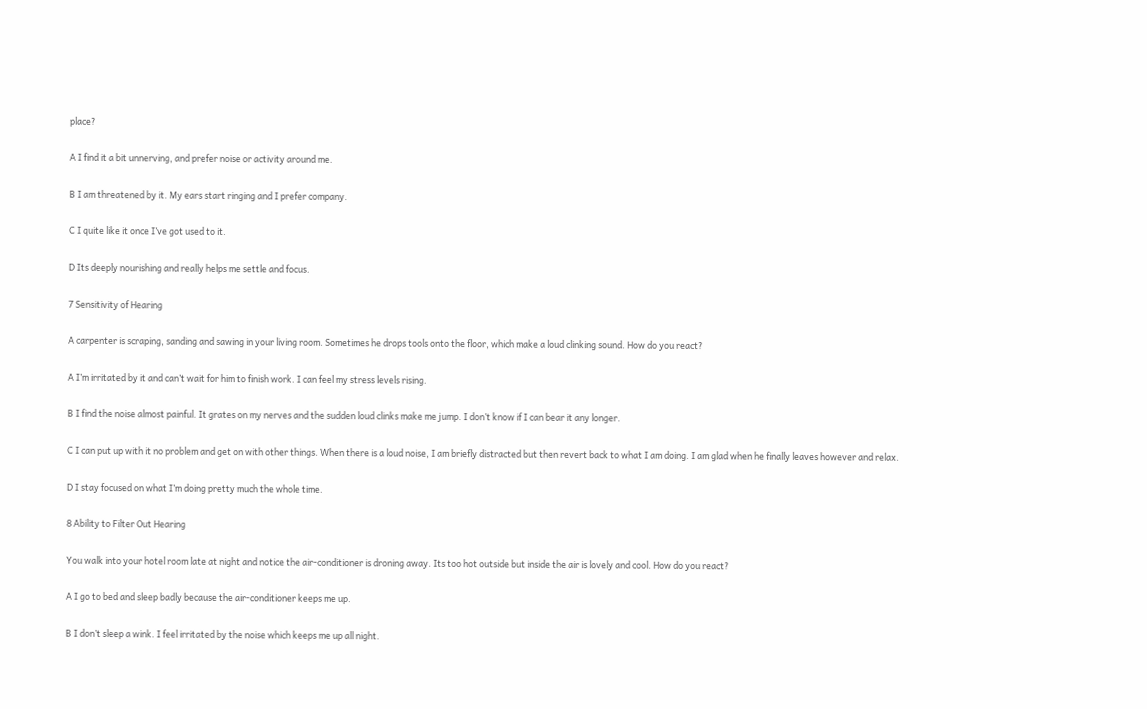place?

A I find it a bit unnerving, and prefer noise or activity around me.

B I am threatened by it. My ears start ringing and I prefer company.

C I quite like it once I’ve got used to it.

D Its deeply nourishing and really helps me settle and focus.

7 Sensitivity of Hearing

A carpenter is scraping, sanding and sawing in your living room. Sometimes he drops tools onto the floor, which make a loud clinking sound. How do you react?

A I’m irritated by it and can’t wait for him to finish work. I can feel my stress levels rising.

B I find the noise almost painful. It grates on my nerves and the sudden loud clinks make me jump. I don’t know if I can bear it any longer.

C I can put up with it no problem and get on with other things. When there is a loud noise, I am briefly distracted but then revert back to what I am doing. I am glad when he finally leaves however and relax.

D I stay focused on what I’m doing pretty much the whole time.

8 Ability to Filter Out Hearing

You walk into your hotel room late at night and notice the air-conditioner is droning away. Its too hot outside but inside the air is lovely and cool. How do you react?

A I go to bed and sleep badly because the air-conditioner keeps me up.

B I don’t sleep a wink. I feel irritated by the noise which keeps me up all night.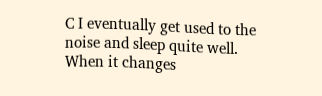C I eventually get used to the noise and sleep quite well. When it changes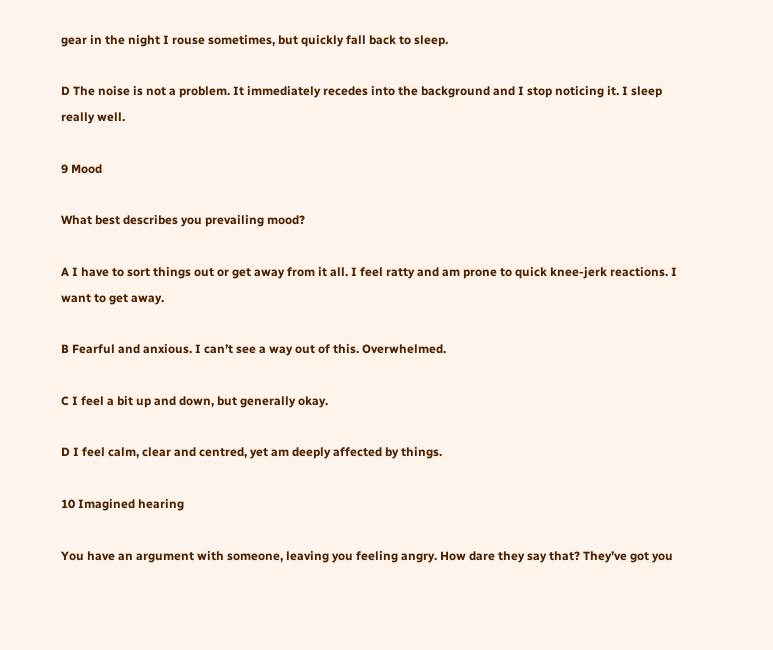gear in the night I rouse sometimes, but quickly fall back to sleep.

D The noise is not a problem. It immediately recedes into the background and I stop noticing it. I sleep really well.

9 Mood

What best describes you prevailing mood?

A I have to sort things out or get away from it all. I feel ratty and am prone to quick knee-jerk reactions. I want to get away.

B Fearful and anxious. I can’t see a way out of this. Overwhelmed.

C I feel a bit up and down, but generally okay.

D I feel calm, clear and centred, yet am deeply affected by things.

10 Imagined hearing

You have an argument with someone, leaving you feeling angry. How dare they say that? They’ve got you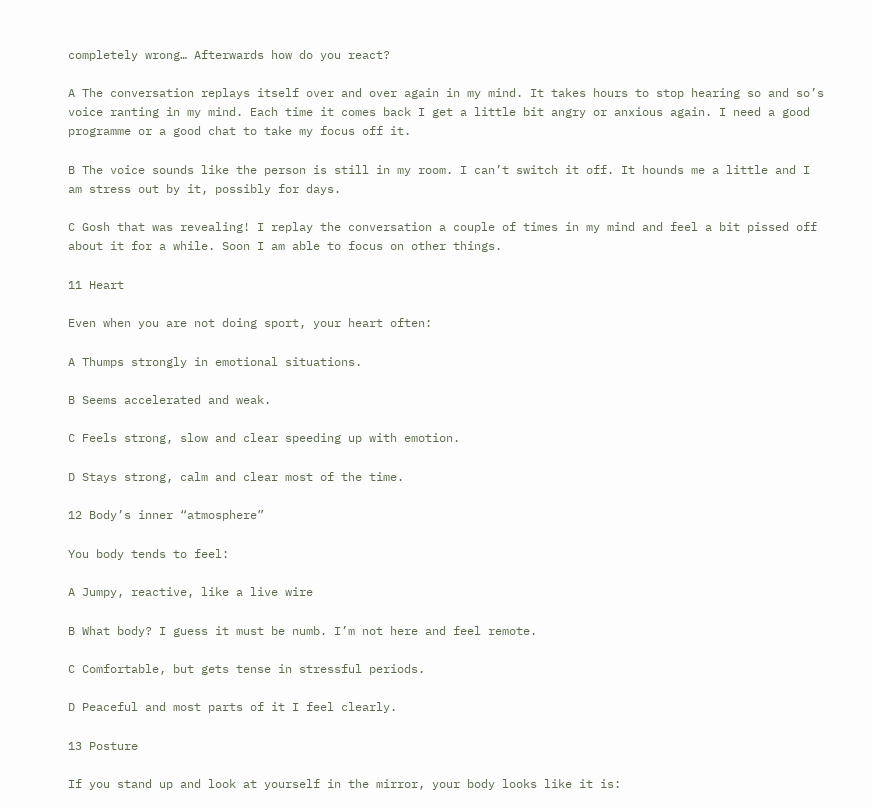completely wrong… Afterwards how do you react?

A The conversation replays itself over and over again in my mind. It takes hours to stop hearing so and so’s voice ranting in my mind. Each time it comes back I get a little bit angry or anxious again. I need a good programme or a good chat to take my focus off it.

B The voice sounds like the person is still in my room. I can’t switch it off. It hounds me a little and I am stress out by it, possibly for days.

C Gosh that was revealing! I replay the conversation a couple of times in my mind and feel a bit pissed off about it for a while. Soon I am able to focus on other things.

11 Heart

Even when you are not doing sport, your heart often:

A Thumps strongly in emotional situations.

B Seems accelerated and weak.

C Feels strong, slow and clear speeding up with emotion.

D Stays strong, calm and clear most of the time.

12 Body’s inner “atmosphere”

You body tends to feel:

A Jumpy, reactive, like a live wire

B What body? I guess it must be numb. I’m not here and feel remote.

C Comfortable, but gets tense in stressful periods.

D Peaceful and most parts of it I feel clearly.

13 Posture

If you stand up and look at yourself in the mirror, your body looks like it is: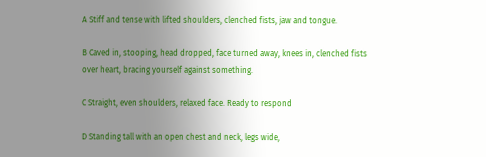A Stiff and tense with lifted shoulders, clenched fists, jaw and tongue.

B Caved in, stooping, head dropped, face turned away, knees in, clenched fists over heart, bracing yourself against something.

C Straight, even shoulders, relaxed face. Ready to respond

D Standing tall with an open chest and neck, legs wide,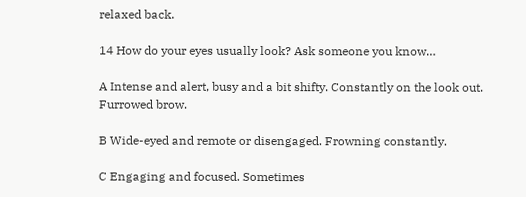relaxed back.

14 How do your eyes usually look? Ask someone you know…

A Intense and alert, busy and a bit shifty. Constantly on the look out. Furrowed brow.

B Wide-eyed and remote or disengaged. Frowning constantly.

C Engaging and focused. Sometimes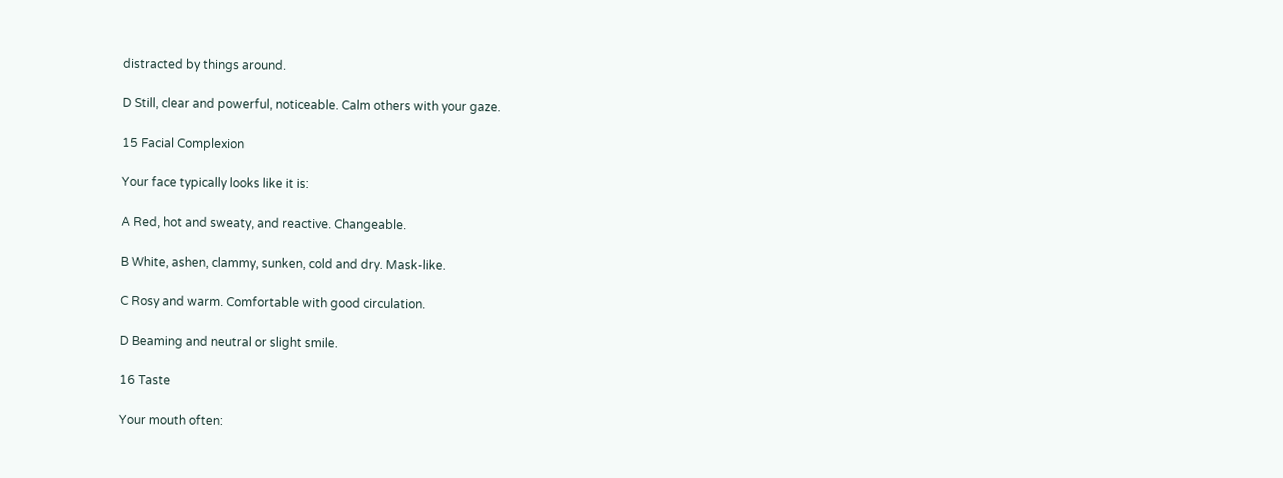distracted by things around.

D Still, clear and powerful, noticeable. Calm others with your gaze.

15 Facial Complexion

Your face typically looks like it is:

A Red, hot and sweaty, and reactive. Changeable.

B White, ashen, clammy, sunken, cold and dry. Mask-like.

C Rosy and warm. Comfortable with good circulation.

D Beaming and neutral or slight smile.

16 Taste

Your mouth often: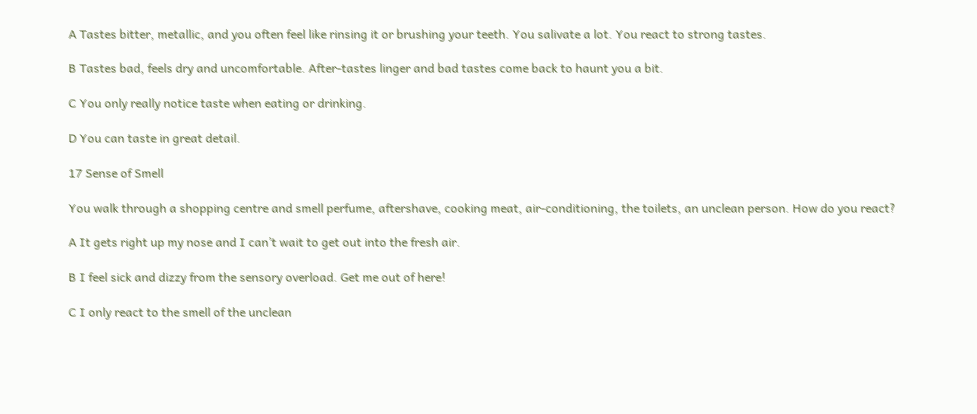A Tastes bitter, metallic, and you often feel like rinsing it or brushing your teeth. You salivate a lot. You react to strong tastes.

B Tastes bad, feels dry and uncomfortable. After-tastes linger and bad tastes come back to haunt you a bit.

C You only really notice taste when eating or drinking.

D You can taste in great detail.

17 Sense of Smell

You walk through a shopping centre and smell perfume, aftershave, cooking meat, air-conditioning, the toilets, an unclean person. How do you react?

A It gets right up my nose and I can’t wait to get out into the fresh air.

B I feel sick and dizzy from the sensory overload. Get me out of here!

C I only react to the smell of the unclean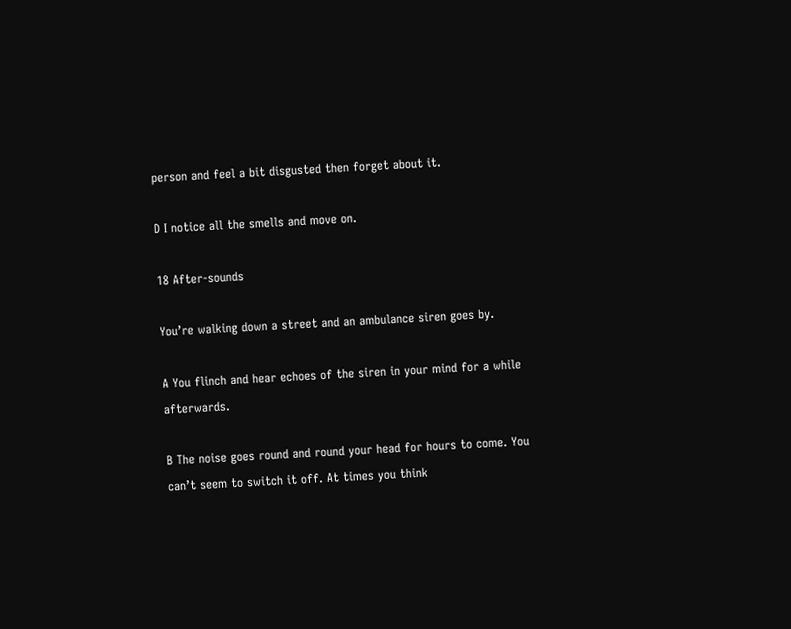person and feel a bit disgusted then forget about it.

D I notice all the smells and move on.

18 After-sounds

You’re walking down a street and an ambulance siren goes by.

A You flinch and hear echoes of the siren in your mind for a while afterwards.

B The noise goes round and round your head for hours to come. You can’t seem to switch it off. At times you think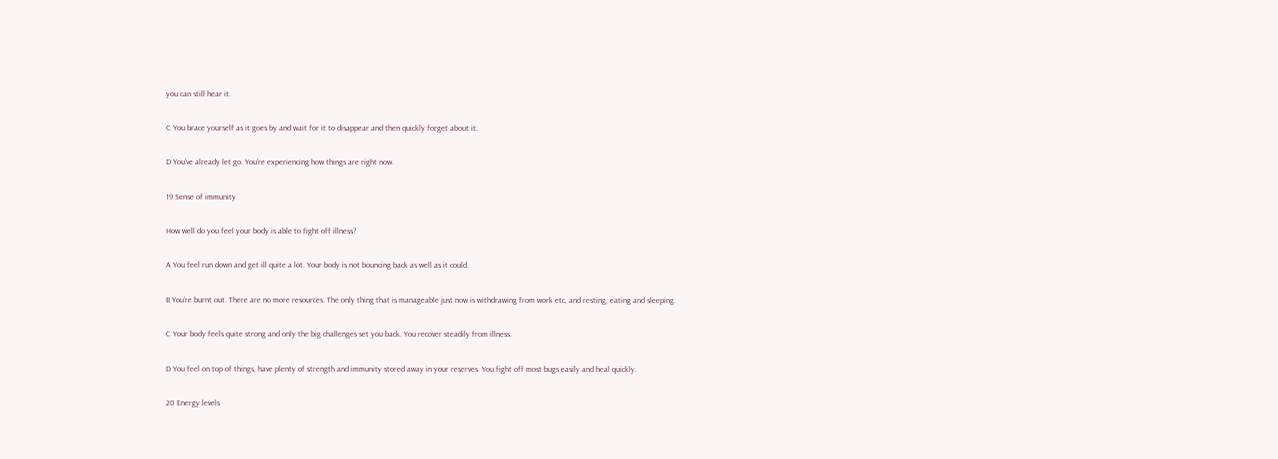you can still hear it.

C You brace yourself as it goes by and wait for it to disappear and then quickly forget about it.

D You’ve already let go. You’re experiencing how things are right now.

19 Sense of immunity

How well do you feel your body is able to fight off illness?

A You feel run down and get ill quite a lot. Your body is not bouncing back as well as it could.

B You’re burnt out. There are no more resources. The only thing that is manageable just now is withdrawing from work etc, and resting, eating and sleeping.

C Your body feels quite strong and only the big challenges set you back. You recover steadily from illness.

D You feel on top of things, have plenty of strength and immunity stored away in your reserves. You fight off most bugs easily and heal quickly.

20 Energy levels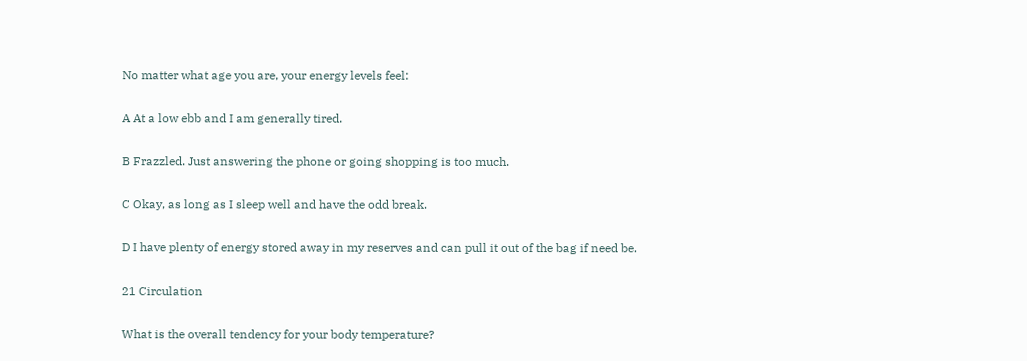No matter what age you are, your energy levels feel:

A At a low ebb and I am generally tired.

B Frazzled. Just answering the phone or going shopping is too much.

C Okay, as long as I sleep well and have the odd break.

D I have plenty of energy stored away in my reserves and can pull it out of the bag if need be.

21 Circulation

What is the overall tendency for your body temperature?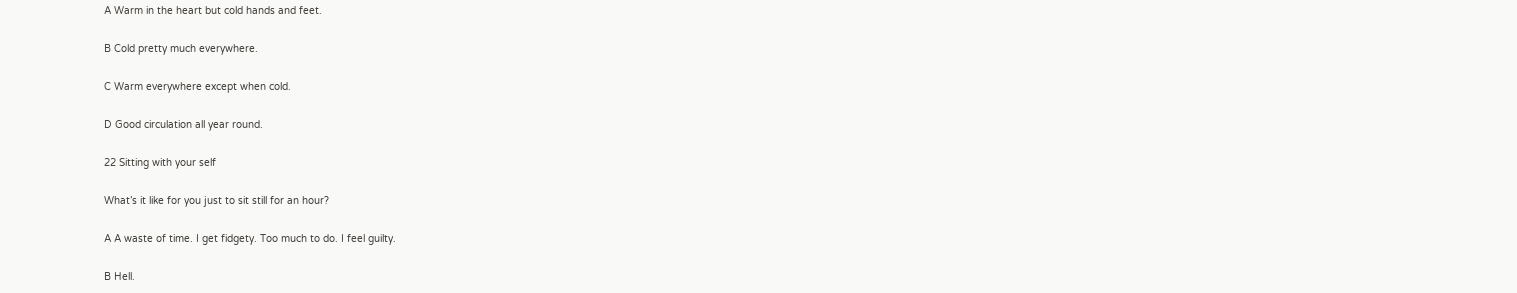A Warm in the heart but cold hands and feet.

B Cold pretty much everywhere.

C Warm everywhere except when cold.

D Good circulation all year round.

22 Sitting with your self

What’s it like for you just to sit still for an hour?

A A waste of time. I get fidgety. Too much to do. I feel guilty.

B Hell.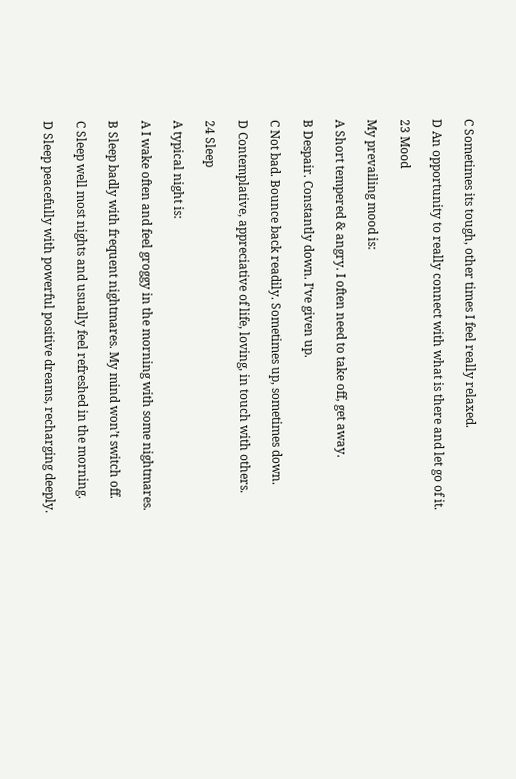C Sometimes its tough, other times I feel really relaxed.

D An opportunity to really connect with what is there and let go of it.

23 Mood

My prevailing mood is:

A Short tempered & angry. I often need to take off, get away.

B Despair. Constantly down. I’ve given up.

C Not bad. Bounce back readily. Sometimes up, sometimes down.

D Contemplative, appreciative of life, loving, in touch with others.

24 Sleep

A typical night is:

A I wake often and feel groggy in the morning with some nightmares.

B Sleep badly with frequent nightmares. My mind won’t switch off.

C Sleep well most nights and usually feel refreshed in the morning.

D Sleep peacefully with powerful positive dreams, recharging deeply.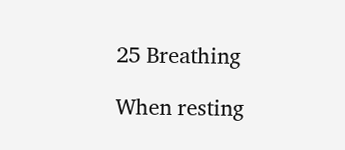25 Breathing

When resting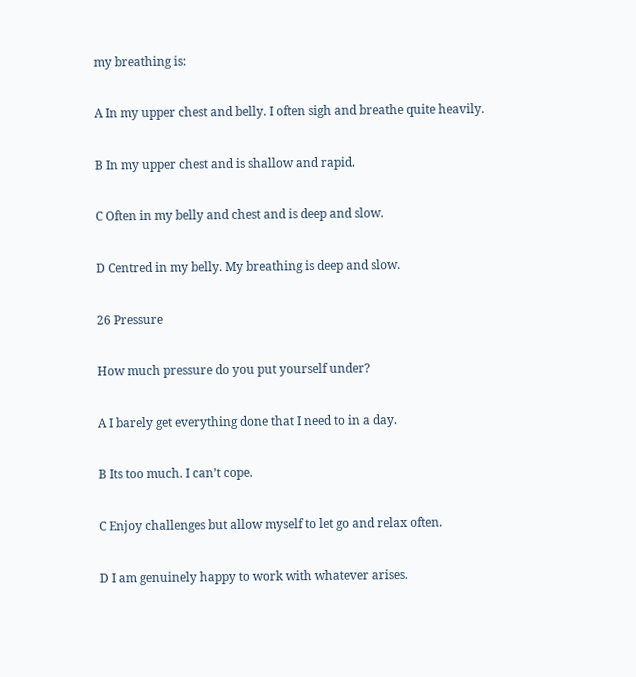my breathing is:

A In my upper chest and belly. I often sigh and breathe quite heavily.

B In my upper chest and is shallow and rapid.

C Often in my belly and chest and is deep and slow.

D Centred in my belly. My breathing is deep and slow.

26 Pressure

How much pressure do you put yourself under?

A I barely get everything done that I need to in a day.

B Its too much. I can’t cope.

C Enjoy challenges but allow myself to let go and relax often.

D I am genuinely happy to work with whatever arises.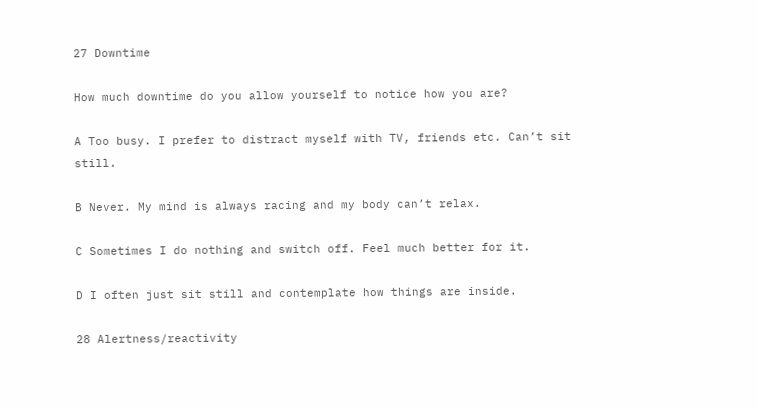27 Downtime

How much downtime do you allow yourself to notice how you are?

A Too busy. I prefer to distract myself with TV, friends etc. Can’t sit still.

B Never. My mind is always racing and my body can’t relax.

C Sometimes I do nothing and switch off. Feel much better for it.

D I often just sit still and contemplate how things are inside.

28 Alertness/reactivity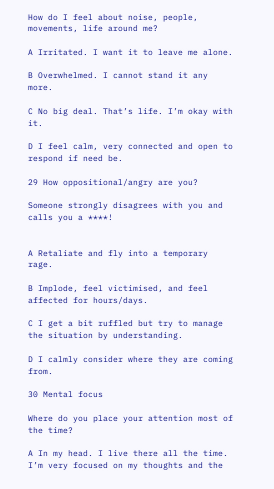How do I feel about noise, people, movements, life around me?

A Irritated. I want it to leave me alone.

B Overwhelmed. I cannot stand it any more.

C No big deal. That’s life. I’m okay with it.

D I feel calm, very connected and open to respond if need be.

29 How oppositional/angry are you?

Someone strongly disagrees with you and calls you a ****!


A Retaliate and fly into a temporary rage.

B Implode, feel victimised, and feel affected for hours/days.

C I get a bit ruffled but try to manage the situation by understanding.

D I calmly consider where they are coming from.

30 Mental focus

Where do you place your attention most of the time?

A In my head. I live there all the time. I’m very focused on my thoughts and the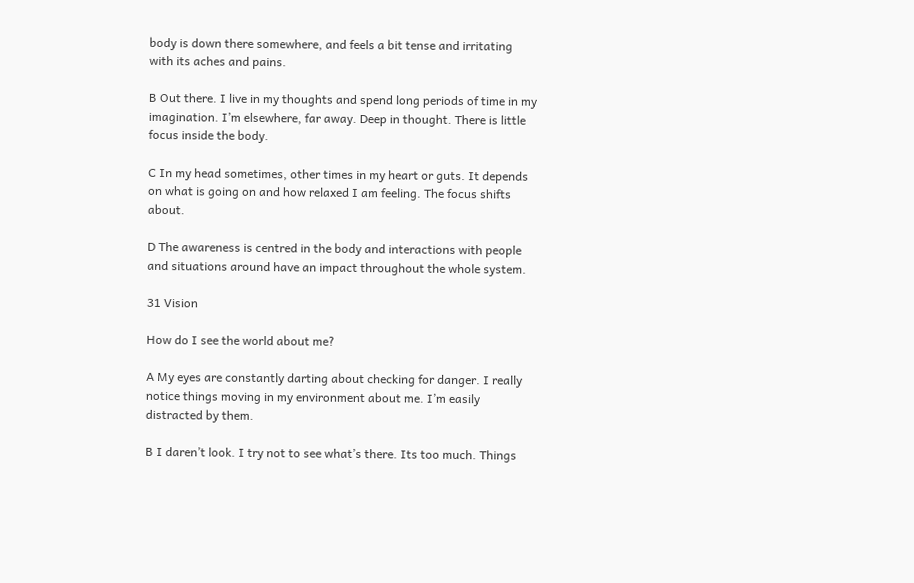body is down there somewhere, and feels a bit tense and irritating with its aches and pains.

B Out there. I live in my thoughts and spend long periods of time in my imagination. I’m elsewhere, far away. Deep in thought. There is little focus inside the body.

C In my head sometimes, other times in my heart or guts. It depends on what is going on and how relaxed I am feeling. The focus shifts about.

D The awareness is centred in the body and interactions with people and situations around have an impact throughout the whole system.

31 Vision

How do I see the world about me?

A My eyes are constantly darting about checking for danger. I really notice things moving in my environment about me. I’m easily distracted by them.

B I daren’t look. I try not to see what’s there. Its too much. Things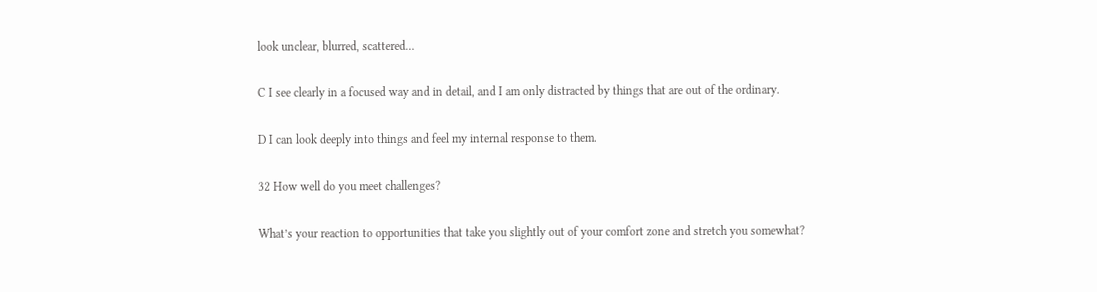look unclear, blurred, scattered…

C I see clearly in a focused way and in detail, and I am only distracted by things that are out of the ordinary.

D I can look deeply into things and feel my internal response to them.

32 How well do you meet challenges?

What’s your reaction to opportunities that take you slightly out of your comfort zone and stretch you somewhat?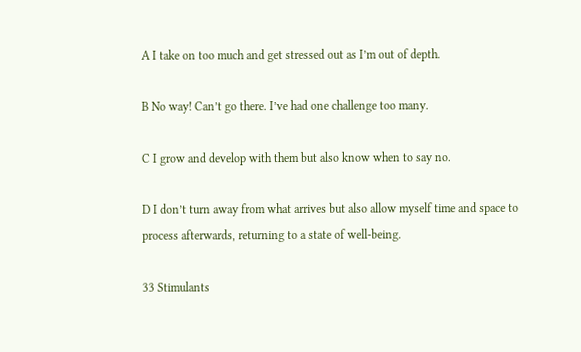A I take on too much and get stressed out as I’m out of depth.

B No way! Can’t go there. I’ve had one challenge too many.

C I grow and develop with them but also know when to say no.

D I don’t turn away from what arrives but also allow myself time and space to process afterwards, returning to a state of well-being.

33 Stimulants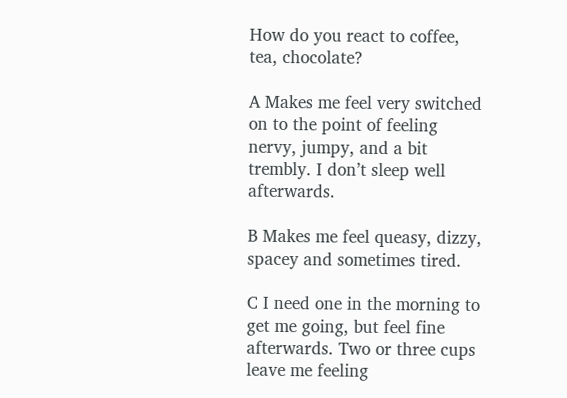How do you react to coffee, tea, chocolate?

A Makes me feel very switched on to the point of feeling nervy, jumpy, and a bit trembly. I don’t sleep well afterwards.

B Makes me feel queasy, dizzy, spacey and sometimes tired.

C I need one in the morning to get me going, but feel fine afterwards. Two or three cups leave me feeling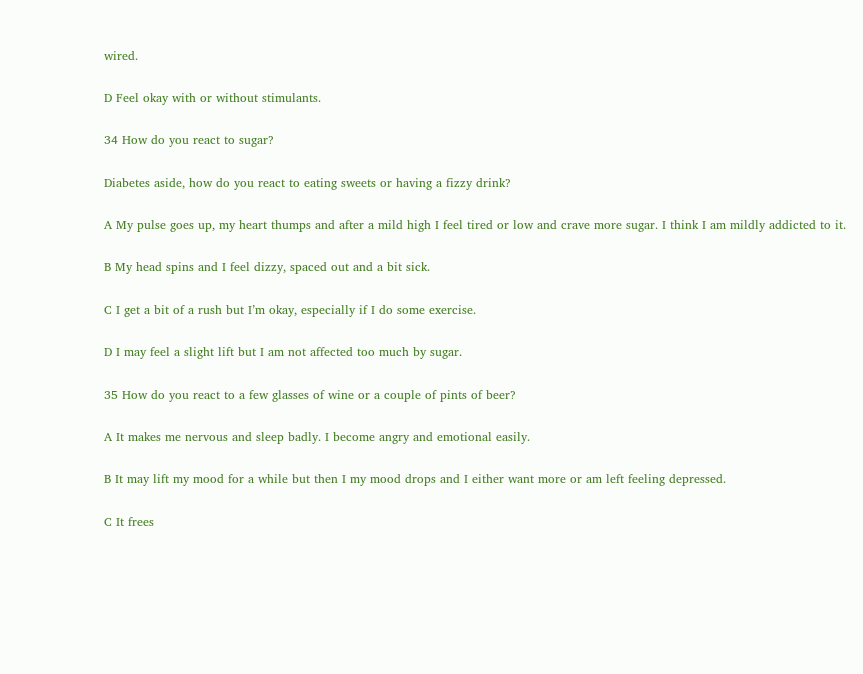wired.

D Feel okay with or without stimulants.

34 How do you react to sugar?

Diabetes aside, how do you react to eating sweets or having a fizzy drink?

A My pulse goes up, my heart thumps and after a mild high I feel tired or low and crave more sugar. I think I am mildly addicted to it.

B My head spins and I feel dizzy, spaced out and a bit sick.

C I get a bit of a rush but I’m okay, especially if I do some exercise.

D I may feel a slight lift but I am not affected too much by sugar.

35 How do you react to a few glasses of wine or a couple of pints of beer?

A It makes me nervous and sleep badly. I become angry and emotional easily.

B It may lift my mood for a while but then I my mood drops and I either want more or am left feeling depressed.

C It frees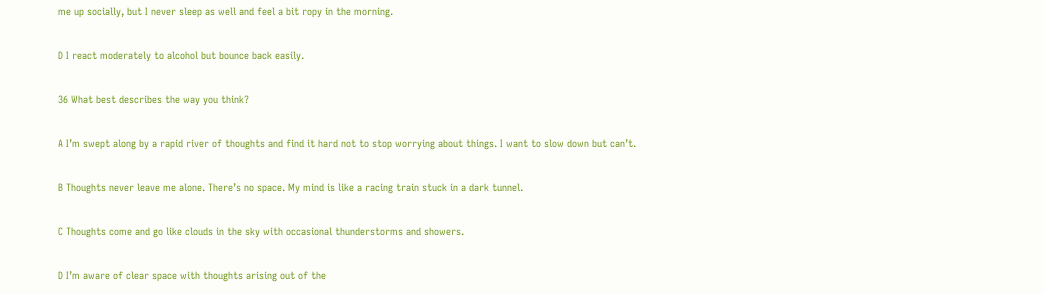me up socially, but I never sleep as well and feel a bit ropy in the morning.

D I react moderately to alcohol but bounce back easily.

36 What best describes the way you think?

A I’m swept along by a rapid river of thoughts and find it hard not to stop worrying about things. I want to slow down but can’t.

B Thoughts never leave me alone. There’s no space. My mind is like a racing train stuck in a dark tunnel.

C Thoughts come and go like clouds in the sky with occasional thunderstorms and showers.

D I’m aware of clear space with thoughts arising out of the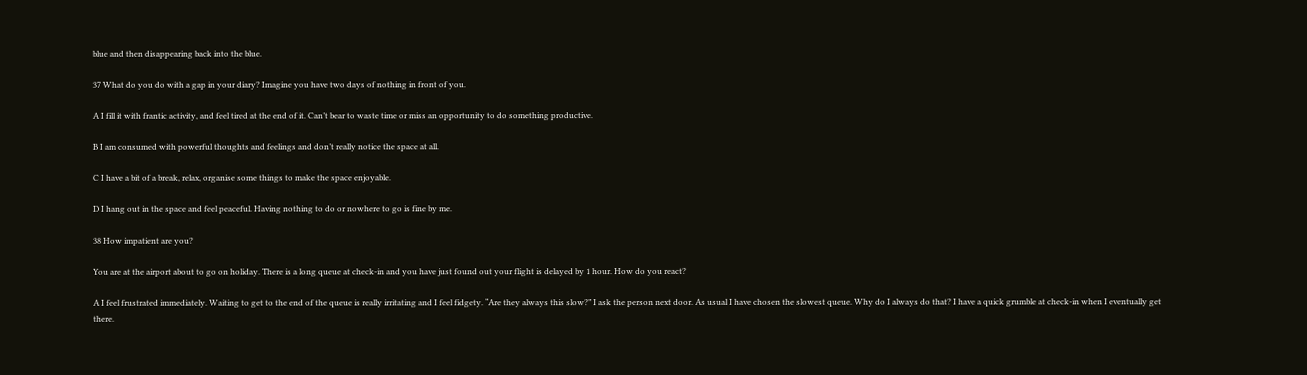blue and then disappearing back into the blue.

37 What do you do with a gap in your diary? Imagine you have two days of nothing in front of you.

A I fill it with frantic activity, and feel tired at the end of it. Can’t bear to waste time or miss an opportunity to do something productive.

B I am consumed with powerful thoughts and feelings and don’t really notice the space at all.

C I have a bit of a break, relax, organise some things to make the space enjoyable.

D I hang out in the space and feel peaceful. Having nothing to do or nowhere to go is fine by me.

38 How impatient are you?

You are at the airport about to go on holiday. There is a long queue at check-in and you have just found out your flight is delayed by 1 hour. How do you react?

A I feel frustrated immediately. Waiting to get to the end of the queue is really irritating and I feel fidgety. “Are they always this slow?” I ask the person next door. As usual I have chosen the slowest queue. Why do I always do that? I have a quick grumble at check-in when I eventually get there.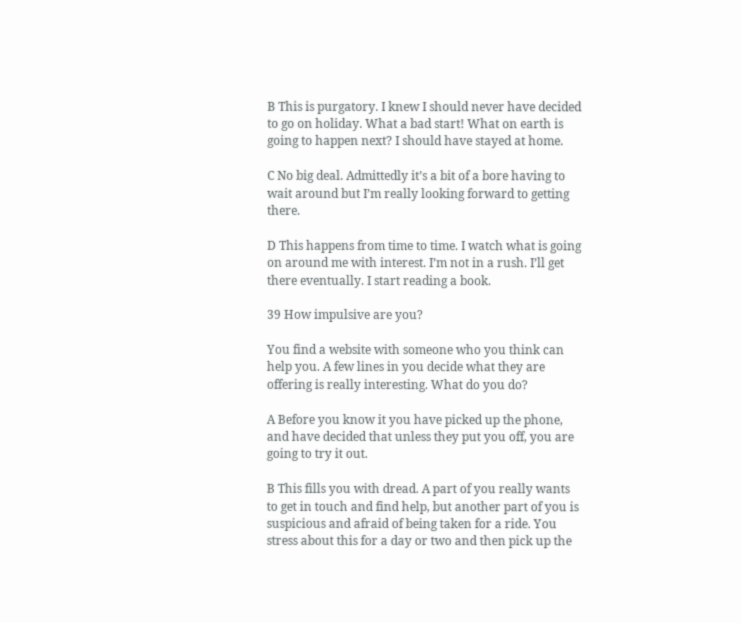B This is purgatory. I knew I should never have decided to go on holiday. What a bad start! What on earth is going to happen next? I should have stayed at home.

C No big deal. Admittedly it’s a bit of a bore having to wait around but I’m really looking forward to getting there.

D This happens from time to time. I watch what is going on around me with interest. I’m not in a rush. I’ll get there eventually. I start reading a book.

39 How impulsive are you?

You find a website with someone who you think can help you. A few lines in you decide what they are offering is really interesting. What do you do?

A Before you know it you have picked up the phone, and have decided that unless they put you off, you are going to try it out.

B This fills you with dread. A part of you really wants to get in touch and find help, but another part of you is suspicious and afraid of being taken for a ride. You stress about this for a day or two and then pick up the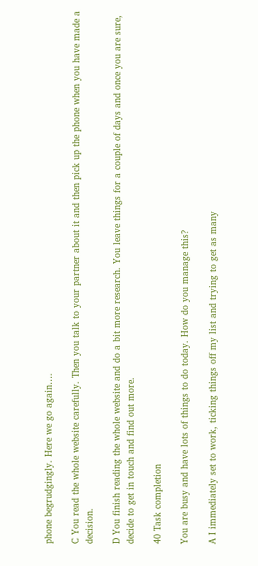phone begrudgingly. Here we go again….

C You read the whole website carefully. Then you talk to your partner about it and then pick up the phone when you have made a decision.

D You finish reading the whole website and do a bit more research. You leave things for a couple of days and once you are sure, decide to get in touch and find out more.

40 Task completion

You are busy and have lots of things to do today. How do you manage this?

A I immediately set to work, ticking things off my list and trying to get as many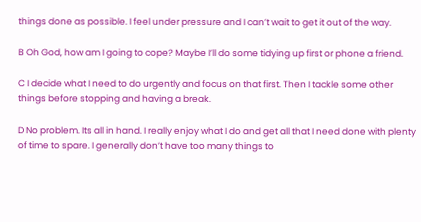things done as possible. I feel under pressure and I can’t wait to get it out of the way.

B Oh God, how am I going to cope? Maybe I’ll do some tidying up first or phone a friend.

C I decide what I need to do urgently and focus on that first. Then I tackle some other things before stopping and having a break.

D No problem. Its all in hand. I really enjoy what I do and get all that I need done with plenty of time to spare. I generally don’t have too many things to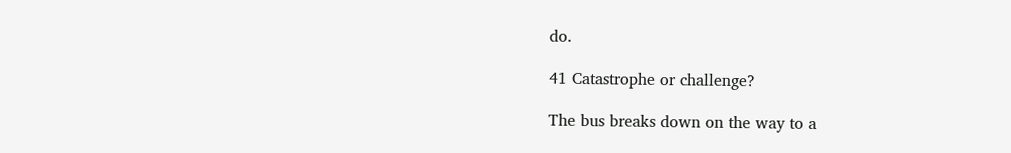do.

41 Catastrophe or challenge?

The bus breaks down on the way to a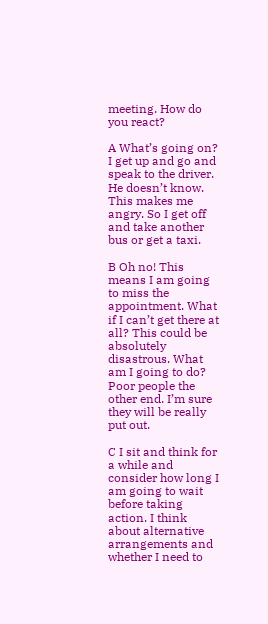meeting. How do you react?

A What’s going on? I get up and go and speak to the driver. He doesn’t know. This makes me angry. So I get off and take another bus or get a taxi.

B Oh no! This means I am going to miss the appointment. What if I can’t get there at all? This could be absolutely disastrous. What am I going to do? Poor people the other end. I’m sure they will be really put out.

C I sit and think for a while and consider how long I am going to wait before taking action. I think about alternative arrangements and whether I need to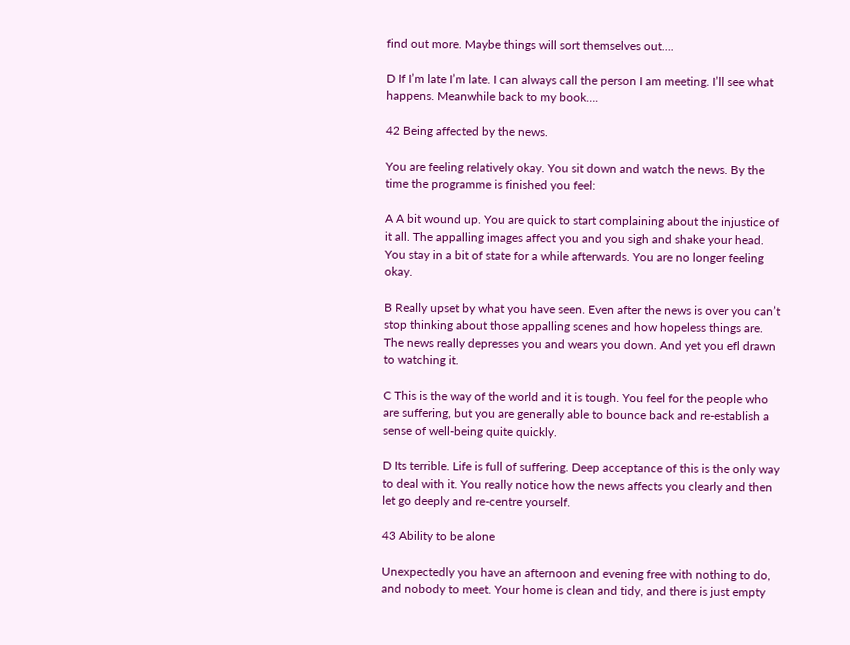find out more. Maybe things will sort themselves out….

D If I’m late I’m late. I can always call the person I am meeting. I’ll see what happens. Meanwhile back to my book….

42 Being affected by the news.

You are feeling relatively okay. You sit down and watch the news. By the time the programme is finished you feel:

A A bit wound up. You are quick to start complaining about the injustice of it all. The appalling images affect you and you sigh and shake your head. You stay in a bit of state for a while afterwards. You are no longer feeling okay.

B Really upset by what you have seen. Even after the news is over you can’t stop thinking about those appalling scenes and how hopeless things are. The news really depresses you and wears you down. And yet you efl drawn to watching it.

C This is the way of the world and it is tough. You feel for the people who are suffering, but you are generally able to bounce back and re-establish a sense of well-being quite quickly.

D Its terrible. Life is full of suffering. Deep acceptance of this is the only way to deal with it. You really notice how the news affects you clearly and then let go deeply and re-centre yourself.

43 Ability to be alone

Unexpectedly you have an afternoon and evening free with nothing to do, and nobody to meet. Your home is clean and tidy, and there is just empty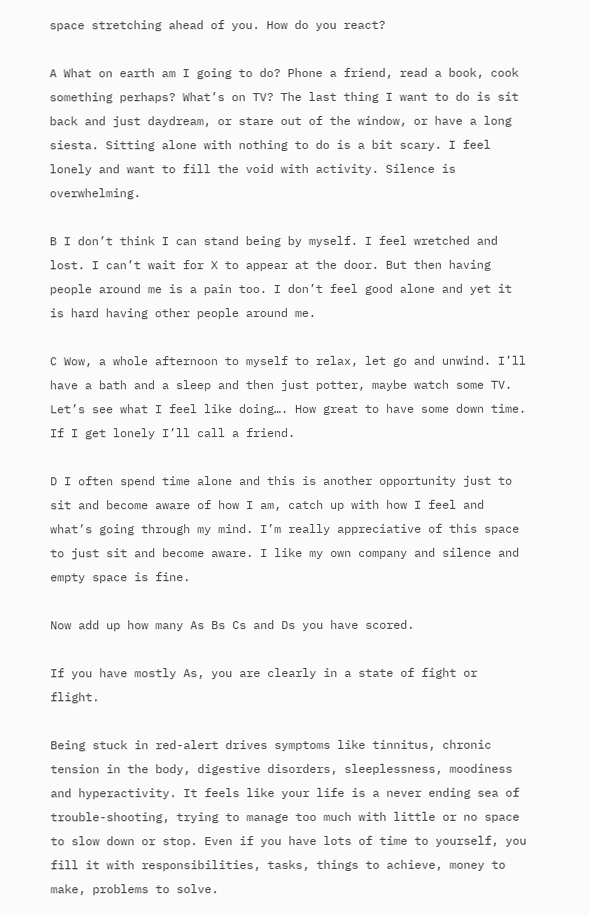space stretching ahead of you. How do you react?

A What on earth am I going to do? Phone a friend, read a book, cook something perhaps? What’s on TV? The last thing I want to do is sit back and just daydream, or stare out of the window, or have a long siesta. Sitting alone with nothing to do is a bit scary. I feel lonely and want to fill the void with activity. Silence is overwhelming.

B I don’t think I can stand being by myself. I feel wretched and lost. I can’t wait for X to appear at the door. But then having people around me is a pain too. I don’t feel good alone and yet it is hard having other people around me.

C Wow, a whole afternoon to myself to relax, let go and unwind. I’ll have a bath and a sleep and then just potter, maybe watch some TV. Let’s see what I feel like doing…. How great to have some down time. If I get lonely I’ll call a friend.

D I often spend time alone and this is another opportunity just to sit and become aware of how I am, catch up with how I feel and what’s going through my mind. I’m really appreciative of this space to just sit and become aware. I like my own company and silence and empty space is fine.

Now add up how many As Bs Cs and Ds you have scored.

If you have mostly As, you are clearly in a state of fight or flight.

Being stuck in red-alert drives symptoms like tinnitus, chronic tension in the body, digestive disorders, sleeplessness, moodiness and hyperactivity. It feels like your life is a never ending sea of trouble-shooting, trying to manage too much with little or no space to slow down or stop. Even if you have lots of time to yourself, you fill it with responsibilities, tasks, things to achieve, money to make, problems to solve.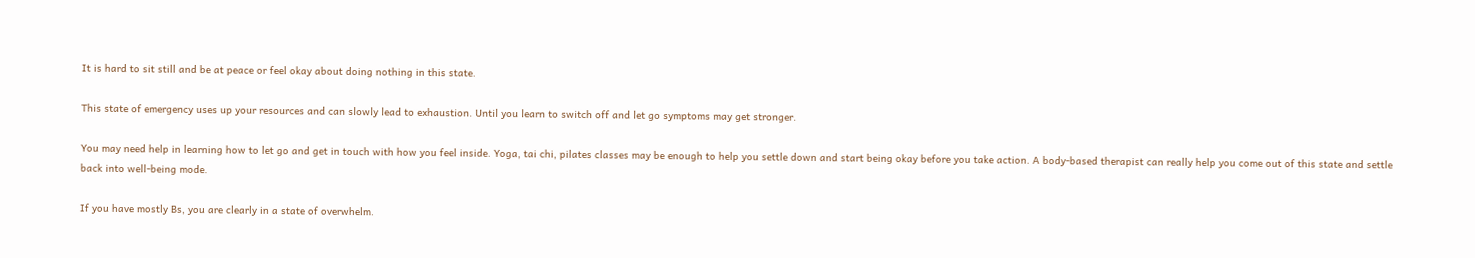It is hard to sit still and be at peace or feel okay about doing nothing in this state.

This state of emergency uses up your resources and can slowly lead to exhaustion. Until you learn to switch off and let go symptoms may get stronger.

You may need help in learning how to let go and get in touch with how you feel inside. Yoga, tai chi, pilates classes may be enough to help you settle down and start being okay before you take action. A body-based therapist can really help you come out of this state and settle back into well-being mode.

If you have mostly Bs, you are clearly in a state of overwhelm.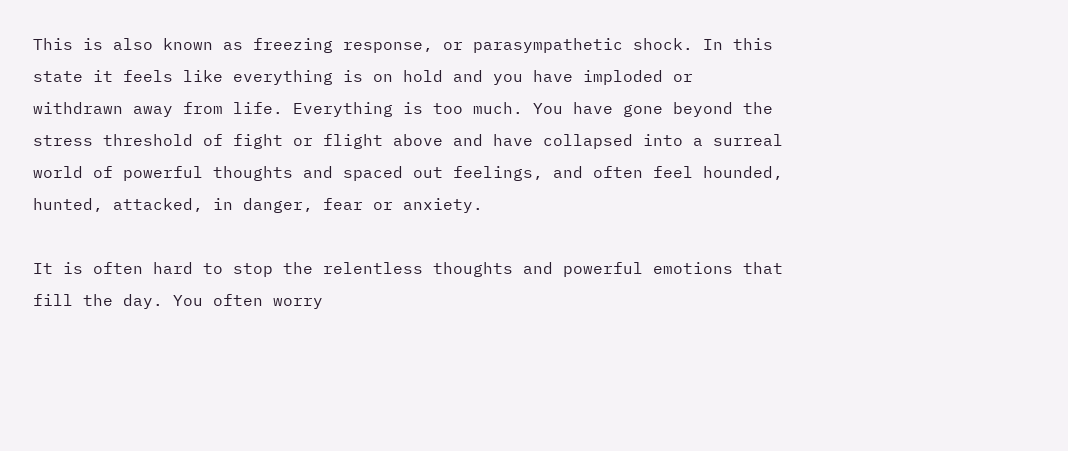This is also known as freezing response, or parasympathetic shock. In this state it feels like everything is on hold and you have imploded or withdrawn away from life. Everything is too much. You have gone beyond the stress threshold of fight or flight above and have collapsed into a surreal world of powerful thoughts and spaced out feelings, and often feel hounded, hunted, attacked, in danger, fear or anxiety.

It is often hard to stop the relentless thoughts and powerful emotions that fill the day. You often worry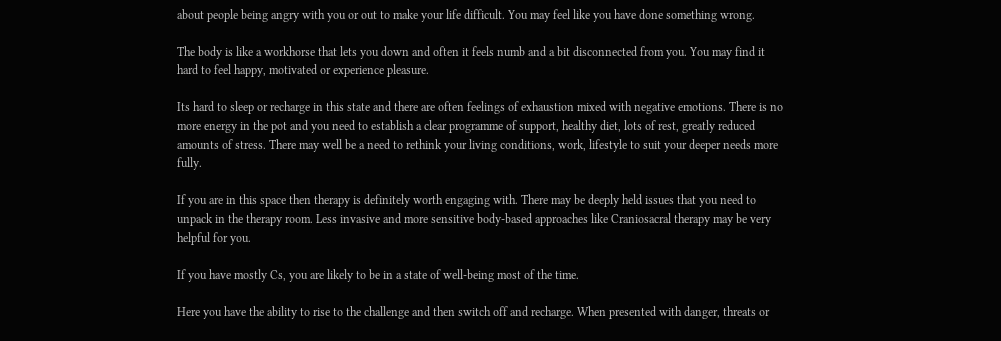about people being angry with you or out to make your life difficult. You may feel like you have done something wrong.

The body is like a workhorse that lets you down and often it feels numb and a bit disconnected from you. You may find it hard to feel happy, motivated or experience pleasure.

Its hard to sleep or recharge in this state and there are often feelings of exhaustion mixed with negative emotions. There is no more energy in the pot and you need to establish a clear programme of support, healthy diet, lots of rest, greatly reduced amounts of stress. There may well be a need to rethink your living conditions, work, lifestyle to suit your deeper needs more fully.

If you are in this space then therapy is definitely worth engaging with. There may be deeply held issues that you need to unpack in the therapy room. Less invasive and more sensitive body-based approaches like Craniosacral therapy may be very helpful for you.

If you have mostly Cs, you are likely to be in a state of well-being most of the time.

Here you have the ability to rise to the challenge and then switch off and recharge. When presented with danger, threats or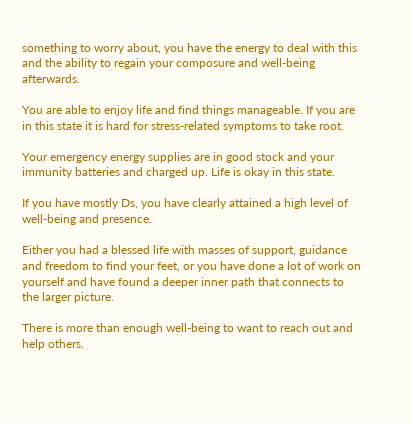something to worry about, you have the energy to deal with this and the ability to regain your composure and well-being afterwards.

You are able to enjoy life and find things manageable. If you are in this state it is hard for stress-related symptoms to take root.

Your emergency energy supplies are in good stock and your immunity batteries and charged up. Life is okay in this state.

If you have mostly Ds, you have clearly attained a high level of well-being and presence.

Either you had a blessed life with masses of support, guidance and freedom to find your feet, or you have done a lot of work on yourself and have found a deeper inner path that connects to the larger picture.

There is more than enough well-being to want to reach out and help others.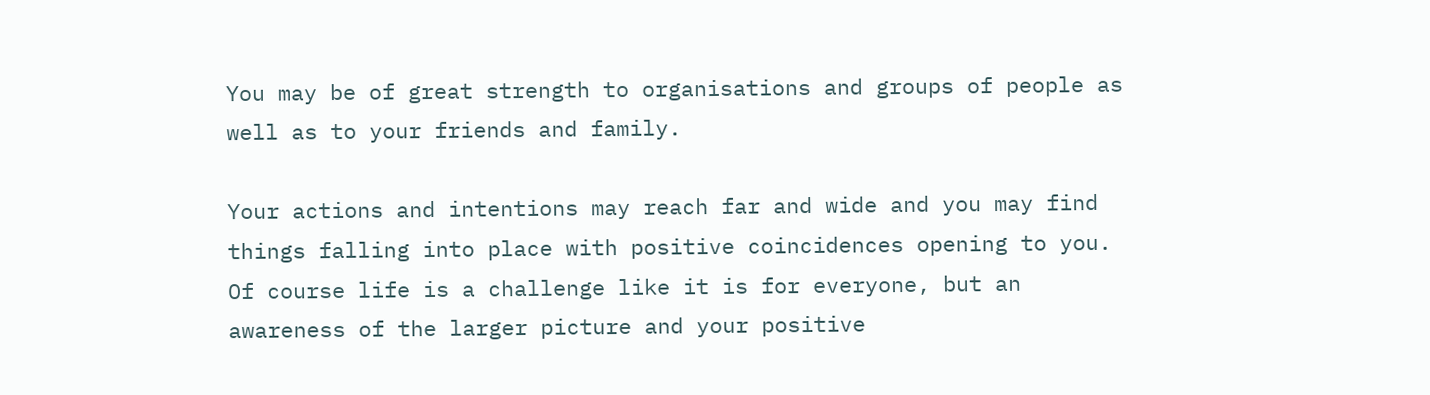You may be of great strength to organisations and groups of people as well as to your friends and family.

Your actions and intentions may reach far and wide and you may find things falling into place with positive coincidences opening to you. Of course life is a challenge like it is for everyone, but an awareness of the larger picture and your positive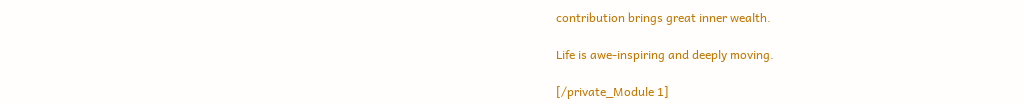contribution brings great inner wealth.

Life is awe-inspiring and deeply moving.

[/private_Module 1]